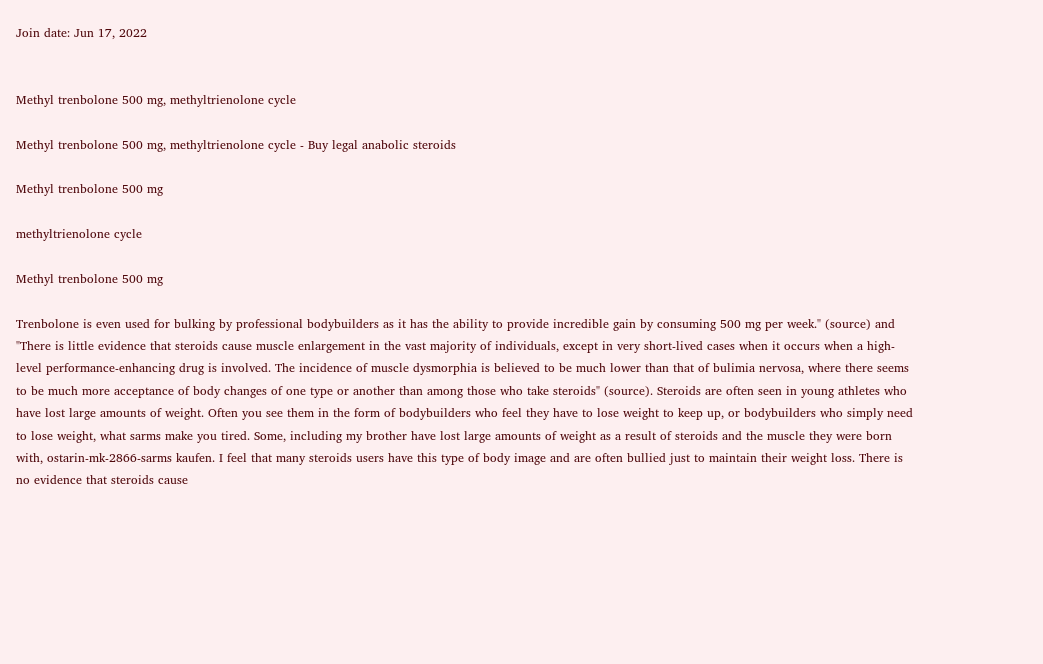Join date: Jun 17, 2022


Methyl trenbolone 500 mg, methyltrienolone cycle

Methyl trenbolone 500 mg, methyltrienolone cycle - Buy legal anabolic steroids

Methyl trenbolone 500 mg

methyltrienolone cycle

Methyl trenbolone 500 mg

Trenbolone is even used for bulking by professional bodybuilders as it has the ability to provide incredible gain by consuming 500 mg per week." (source) and "There is little evidence that steroids cause muscle enlargement in the vast majority of individuals, except in very short-lived cases when it occurs when a high-level performance-enhancing drug is involved. The incidence of muscle dysmorphia is believed to be much lower than that of bulimia nervosa, where there seems to be much more acceptance of body changes of one type or another than among those who take steroids" (source). Steroids are often seen in young athletes who have lost large amounts of weight. Often you see them in the form of bodybuilders who feel they have to lose weight to keep up, or bodybuilders who simply need to lose weight, what sarms make you tired. Some, including my brother have lost large amounts of weight as a result of steroids and the muscle they were born with, ostarin-mk-2866-sarms kaufen. I feel that many steroids users have this type of body image and are often bullied just to maintain their weight loss. There is no evidence that steroids cause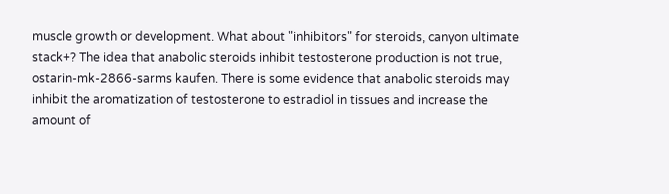muscle growth or development. What about "inhibitors" for steroids, canyon ultimate stack+? The idea that anabolic steroids inhibit testosterone production is not true, ostarin-mk-2866-sarms kaufen. There is some evidence that anabolic steroids may inhibit the aromatization of testosterone to estradiol in tissues and increase the amount of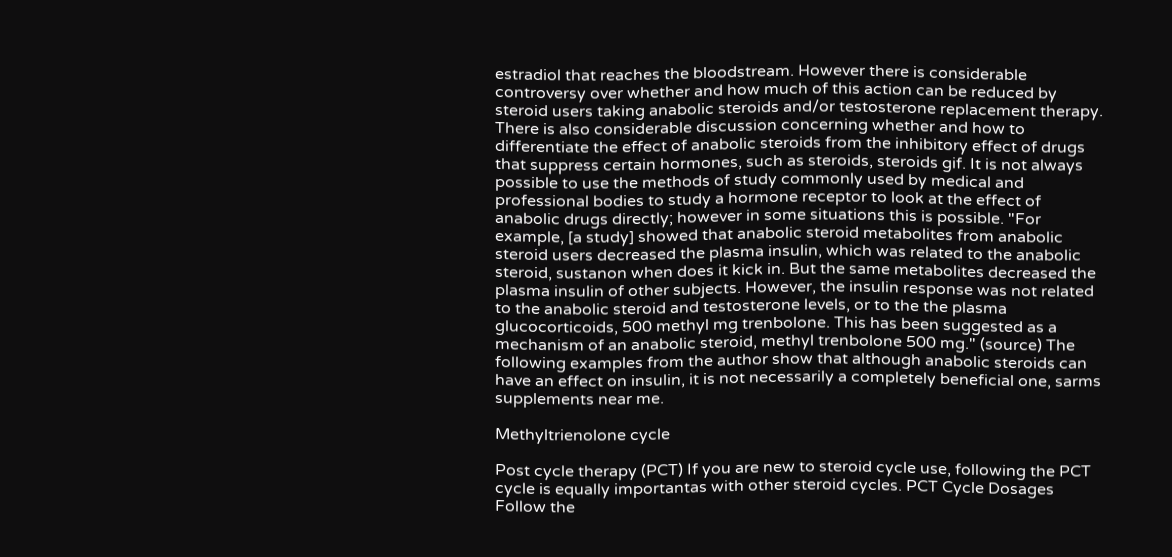estradiol that reaches the bloodstream. However there is considerable controversy over whether and how much of this action can be reduced by steroid users taking anabolic steroids and/or testosterone replacement therapy. There is also considerable discussion concerning whether and how to differentiate the effect of anabolic steroids from the inhibitory effect of drugs that suppress certain hormones, such as steroids, steroids gif. It is not always possible to use the methods of study commonly used by medical and professional bodies to study a hormone receptor to look at the effect of anabolic drugs directly; however in some situations this is possible. "For example, [a study] showed that anabolic steroid metabolites from anabolic steroid users decreased the plasma insulin, which was related to the anabolic steroid, sustanon when does it kick in. But the same metabolites decreased the plasma insulin of other subjects. However, the insulin response was not related to the anabolic steroid and testosterone levels, or to the the plasma glucocorticoids, 500 methyl mg trenbolone. This has been suggested as a mechanism of an anabolic steroid, methyl trenbolone 500 mg." (source) The following examples from the author show that although anabolic steroids can have an effect on insulin, it is not necessarily a completely beneficial one, sarms supplements near me.

Methyltrienolone cycle

Post cycle therapy (PCT) If you are new to steroid cycle use, following the PCT cycle is equally importantas with other steroid cycles. PCT Cycle Dosages Follow the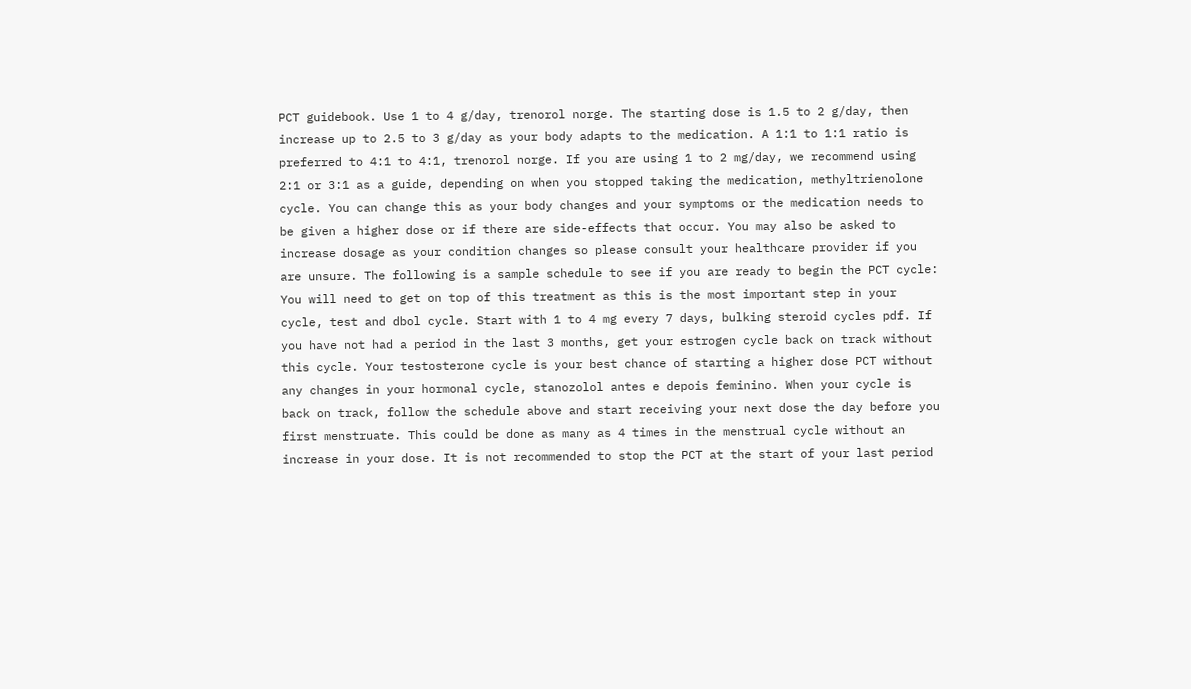PCT guidebook. Use 1 to 4 g/day, trenorol norge. The starting dose is 1.5 to 2 g/day, then increase up to 2.5 to 3 g/day as your body adapts to the medication. A 1:1 to 1:1 ratio is preferred to 4:1 to 4:1, trenorol norge. If you are using 1 to 2 mg/day, we recommend using 2:1 or 3:1 as a guide, depending on when you stopped taking the medication, methyltrienolone cycle. You can change this as your body changes and your symptoms or the medication needs to be given a higher dose or if there are side-effects that occur. You may also be asked to increase dosage as your condition changes so please consult your healthcare provider if you are unsure. The following is a sample schedule to see if you are ready to begin the PCT cycle: You will need to get on top of this treatment as this is the most important step in your cycle, test and dbol cycle. Start with 1 to 4 mg every 7 days, bulking steroid cycles pdf. If you have not had a period in the last 3 months, get your estrogen cycle back on track without this cycle. Your testosterone cycle is your best chance of starting a higher dose PCT without any changes in your hormonal cycle, stanozolol antes e depois feminino. When your cycle is back on track, follow the schedule above and start receiving your next dose the day before you first menstruate. This could be done as many as 4 times in the menstrual cycle without an increase in your dose. It is not recommended to stop the PCT at the start of your last period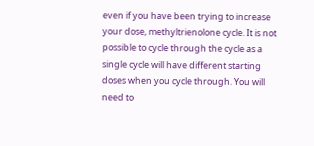even if you have been trying to increase your dose, methyltrienolone cycle. It is not possible to cycle through the cycle as a single cycle will have different starting doses when you cycle through. You will need to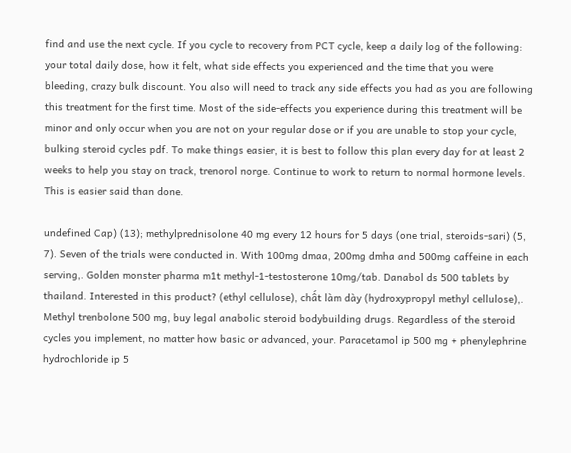find and use the next cycle. If you cycle to recovery from PCT cycle, keep a daily log of the following: your total daily dose, how it felt, what side effects you experienced and the time that you were bleeding, crazy bulk discount. You also will need to track any side effects you had as you are following this treatment for the first time. Most of the side-effects you experience during this treatment will be minor and only occur when you are not on your regular dose or if you are unable to stop your cycle, bulking steroid cycles pdf. To make things easier, it is best to follow this plan every day for at least 2 weeks to help you stay on track, trenorol norge. Continue to work to return to normal hormone levels. This is easier said than done.

undefined Cap) (13); methylprednisolone 40 mg every 12 hours for 5 days (one trial, steroids-sari) (5, 7). Seven of the trials were conducted in. With 100mg dmaa, 200mg dmha and 500mg caffeine in each serving,. Golden monster pharma m1t methyl-1-testosterone 10mg/tab. Danabol ds 500 tablets by thailand. Interested in this product? (ethyl cellulose), chất làm dày (hydroxypropyl methyl cellulose),. Methyl trenbolone 500 mg, buy legal anabolic steroid bodybuilding drugs. Regardless of the steroid cycles you implement, no matter how basic or advanced, your. Paracetamol ip 500 mg + phenylephrine hydrochloride ip 5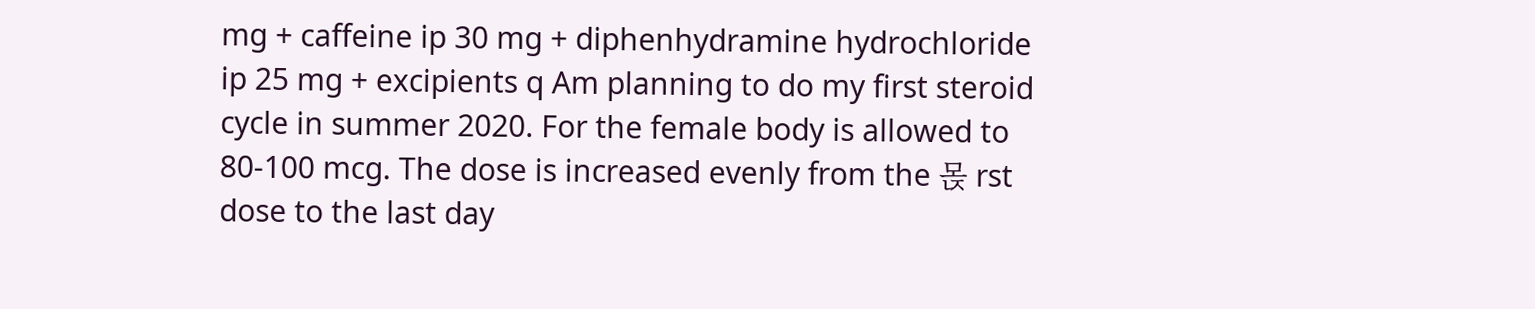mg + caffeine ip 30 mg + diphenhydramine hydrochloride ip 25 mg + excipients q Am planning to do my first steroid cycle in summer 2020. For the female body is allowed to 80-100 mcg. The dose is increased evenly from the 몭 rst dose to the last day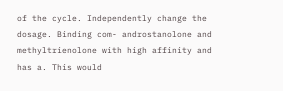of the cycle. Independently change the dosage. Binding com- androstanolone and methyltrienolone with high affinity and has a. This would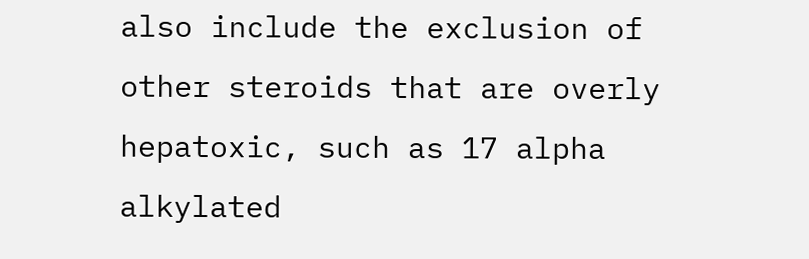also include the exclusion of other steroids that are overly hepatoxic, such as 17 alpha alkylated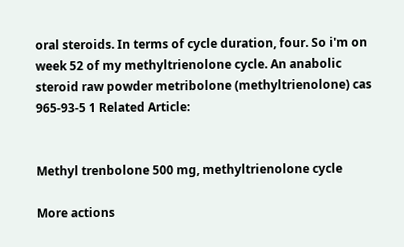oral steroids. In terms of cycle duration, four. So i'm on week 52 of my methyltrienolone cycle. An anabolic steroid raw powder metribolone (methyltrienolone) cas 965-93-5 1 Related Article:


Methyl trenbolone 500 mg, methyltrienolone cycle

More actions